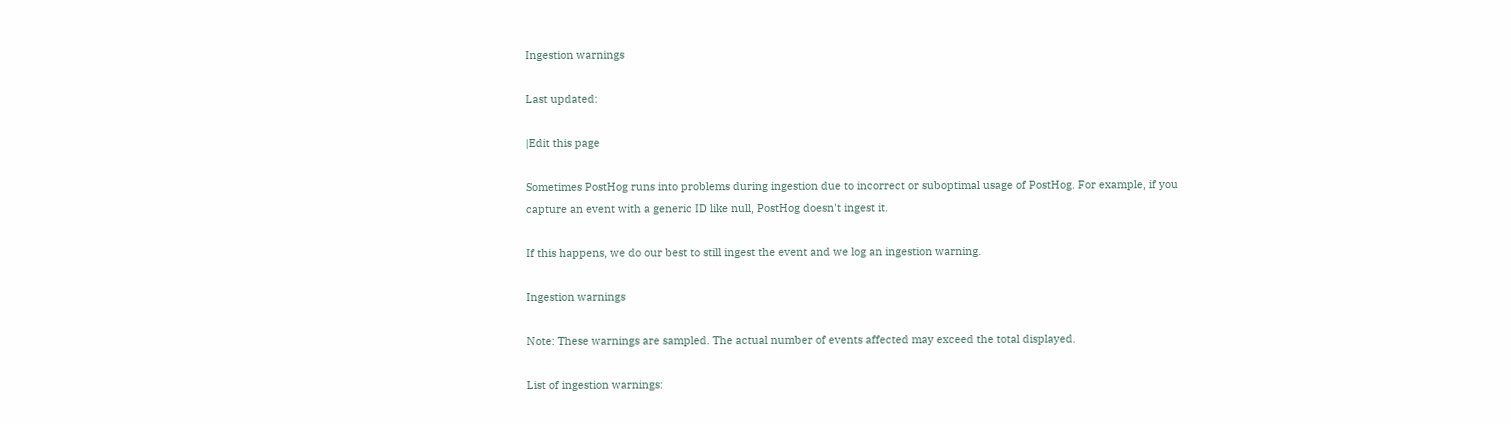Ingestion warnings

Last updated:

|Edit this page

Sometimes PostHog runs into problems during ingestion due to incorrect or suboptimal usage of PostHog. For example, if you capture an event with a generic ID like null, PostHog doesn't ingest it.

If this happens, we do our best to still ingest the event and we log an ingestion warning.

Ingestion warnings

Note: These warnings are sampled. The actual number of events affected may exceed the total displayed.

List of ingestion warnings: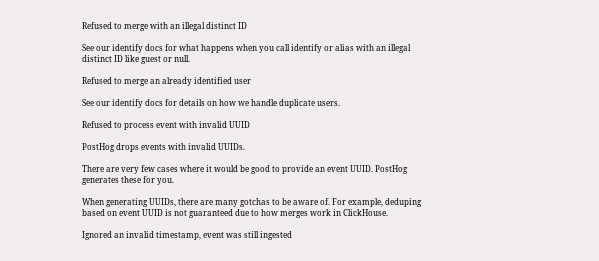Refused to merge with an illegal distinct ID

See our identify docs for what happens when you call identify or alias with an illegal distinct ID like guest or null.

Refused to merge an already identified user

See our identify docs for details on how we handle duplicate users.

Refused to process event with invalid UUID

PostHog drops events with invalid UUIDs.

There are very few cases where it would be good to provide an event UUID. PostHog generates these for you.

When generating UUIDs, there are many gotchas to be aware of. For example, deduping based on event UUID is not guaranteed due to how merges work in ClickHouse.

Ignored an invalid timestamp, event was still ingested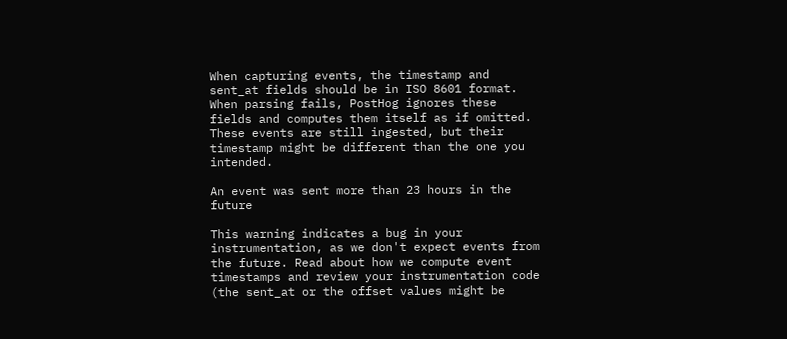When capturing events, the timestamp and sent_at fields should be in ISO 8601 format. When parsing fails, PostHog ignores these fields and computes them itself as if omitted. These events are still ingested, but their timestamp might be different than the one you intended.

An event was sent more than 23 hours in the future

This warning indicates a bug in your instrumentation, as we don't expect events from the future. Read about how we compute event timestamps and review your instrumentation code (the sent_at or the offset values might be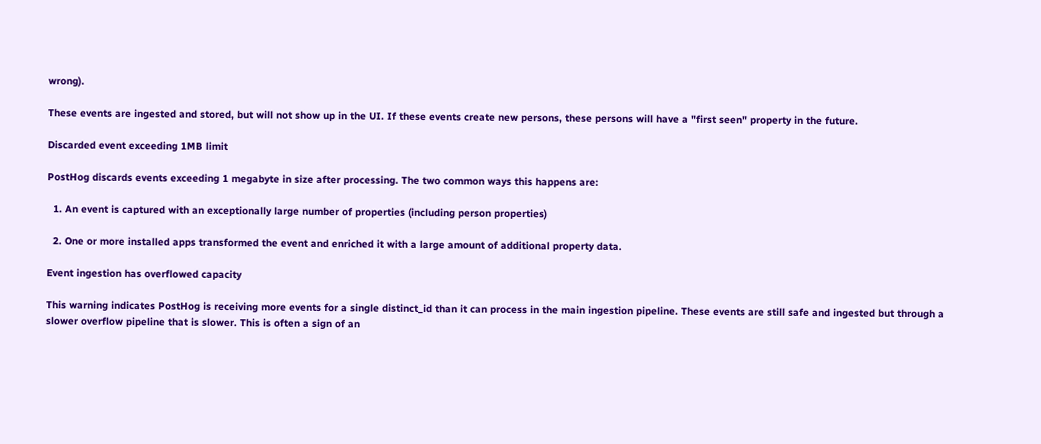wrong).

These events are ingested and stored, but will not show up in the UI. If these events create new persons, these persons will have a "first seen" property in the future.

Discarded event exceeding 1MB limit

PostHog discards events exceeding 1 megabyte in size after processing. The two common ways this happens are:

  1. An event is captured with an exceptionally large number of properties (including person properties)

  2. One or more installed apps transformed the event and enriched it with a large amount of additional property data.

Event ingestion has overflowed capacity

This warning indicates PostHog is receiving more events for a single distinct_id than it can process in the main ingestion pipeline. These events are still safe and ingested but through a slower overflow pipeline that is slower. This is often a sign of an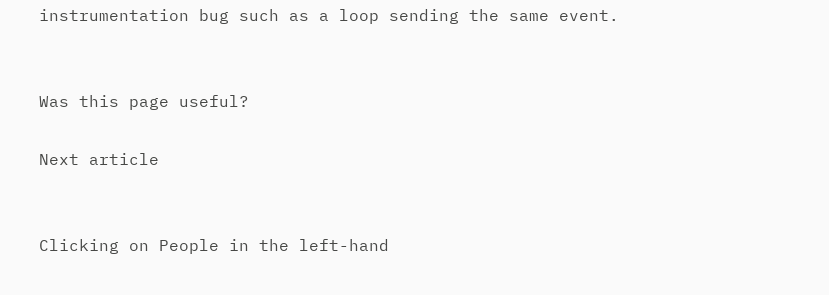instrumentation bug such as a loop sending the same event.


Was this page useful?

Next article


Clicking on People in the left-hand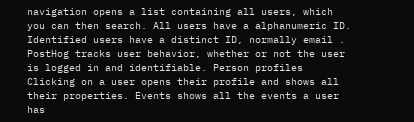navigation opens a list containing all users, which you can then search. All users have a alphanumeric ID. Identified users have a distinct ID, normally email . PostHog tracks user behavior, whether or not the user is logged in and identifiable. Person profiles Clicking on a user opens their profile and shows all their properties. Events shows all the events a user has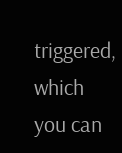triggered, which you can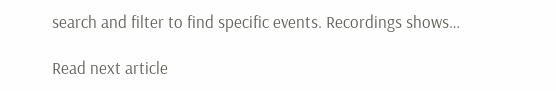search and filter to find specific events. Recordings shows…

Read next article